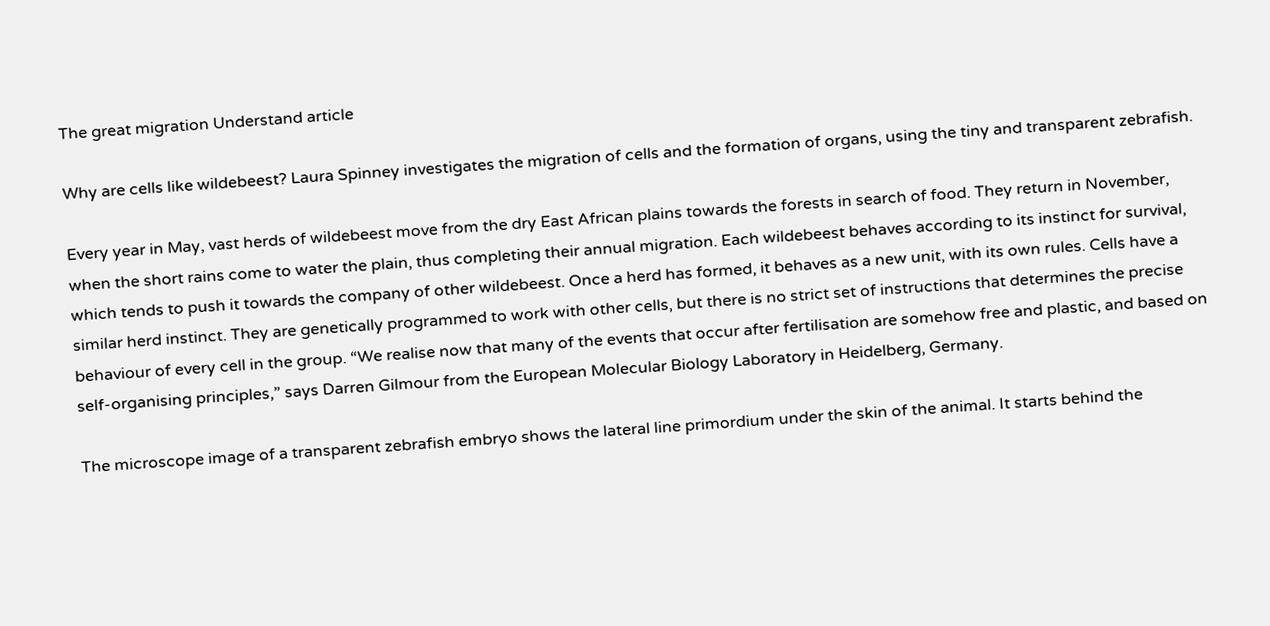The great migration Understand article

Why are cells like wildebeest? Laura Spinney investigates the migration of cells and the formation of organs, using the tiny and transparent zebrafish.

Every year in May, vast herds of wildebeest move from the dry East African plains towards the forests in search of food. They return in November, when the short rains come to water the plain, thus completing their annual migration. Each wildebeest behaves according to its instinct for survival, which tends to push it towards the company of other wildebeest. Once a herd has formed, it behaves as a new unit, with its own rules. Cells have a similar herd instinct. They are genetically programmed to work with other cells, but there is no strict set of instructions that determines the precise behaviour of every cell in the group. “We realise now that many of the events that occur after fertilisation are somehow free and plastic, and based on self-organising principles,” says Darren Gilmour from the European Molecular Biology Laboratory in Heidelberg, Germany.

The microscope image of a transparent zebrafish embryo shows the lateral line primordium under the skin of the animal. It starts behind the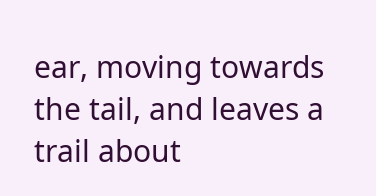ear, moving towards the tail, and leaves a trail about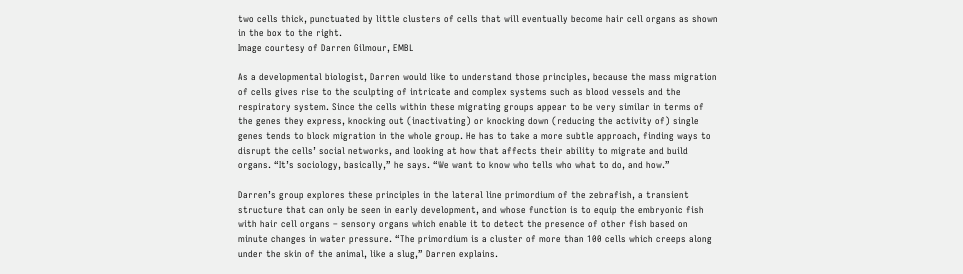two cells thick, punctuated by little clusters of cells that will eventually become hair cell organs as shown in the box to the right.
Image courtesy of Darren Gilmour, EMBL

As a developmental biologist, Darren would like to understand those principles, because the mass migration of cells gives rise to the sculpting of intricate and complex systems such as blood vessels and the respiratory system. Since the cells within these migrating groups appear to be very similar in terms of the genes they express, knocking out (inactivating) or knocking down (reducing the activity of) single genes tends to block migration in the whole group. He has to take a more subtle approach, finding ways to disrupt the cells’ social networks, and looking at how that affects their ability to migrate and build organs. “It’s sociology, basically,” he says. “We want to know who tells who what to do, and how.”

Darren’s group explores these principles in the lateral line primordium of the zebrafish, a transient structure that can only be seen in early development, and whose function is to equip the embryonic fish with hair cell organs – sensory organs which enable it to detect the presence of other fish based on minute changes in water pressure. “The primordium is a cluster of more than 100 cells which creeps along under the skin of the animal, like a slug,” Darren explains.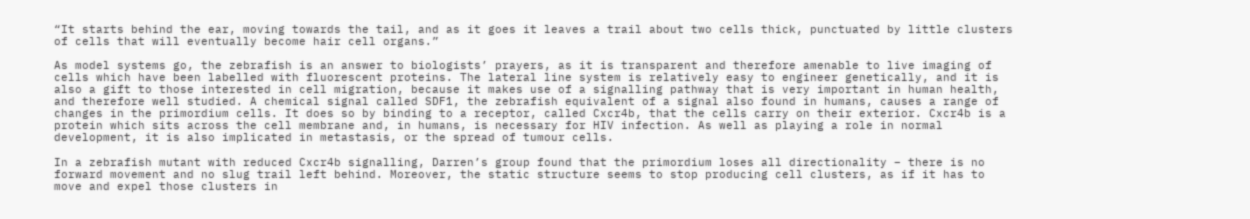“It starts behind the ear, moving towards the tail, and as it goes it leaves a trail about two cells thick, punctuated by little clusters of cells that will eventually become hair cell organs.”

As model systems go, the zebrafish is an answer to biologists’ prayers, as it is transparent and therefore amenable to live imaging of cells which have been labelled with fluorescent proteins. The lateral line system is relatively easy to engineer genetically, and it is also a gift to those interested in cell migration, because it makes use of a signalling pathway that is very important in human health, and therefore well studied. A chemical signal called SDF1, the zebrafish equivalent of a signal also found in humans, causes a range of changes in the primordium cells. It does so by binding to a receptor, called Cxcr4b, that the cells carry on their exterior. Cxcr4b is a protein which sits across the cell membrane and, in humans, is necessary for HIV infection. As well as playing a role in normal development, it is also implicated in metastasis, or the spread of tumour cells.

In a zebrafish mutant with reduced Cxcr4b signalling, Darren’s group found that the primordium loses all directionality – there is no forward movement and no slug trail left behind. Moreover, the static structure seems to stop producing cell clusters, as if it has to move and expel those clusters in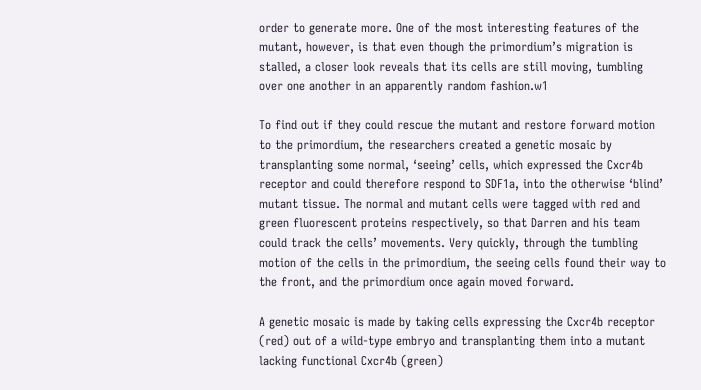order to generate more. One of the most interesting features of the mutant, however, is that even though the primordium’s migration is stalled, a closer look reveals that its cells are still moving, tumbling over one another in an apparently random fashion.w1

To find out if they could rescue the mutant and restore forward motion to the primordium, the researchers created a genetic mosaic by transplanting some normal, ‘seeing’ cells, which expressed the Cxcr4b receptor and could therefore respond to SDF1a, into the otherwise ‘blind’ mutant tissue. The normal and mutant cells were tagged with red and green fluorescent proteins respectively, so that Darren and his team could track the cells’ movements. Very quickly, through the tumbling motion of the cells in the primordium, the seeing cells found their way to the front, and the primordium once again moved forward.

A genetic mosaic is made by taking cells expressing the Cxcr4b receptor (red) out of a wild-type embryo and transplanting them into a mutant lacking functional Cxcr4b (green)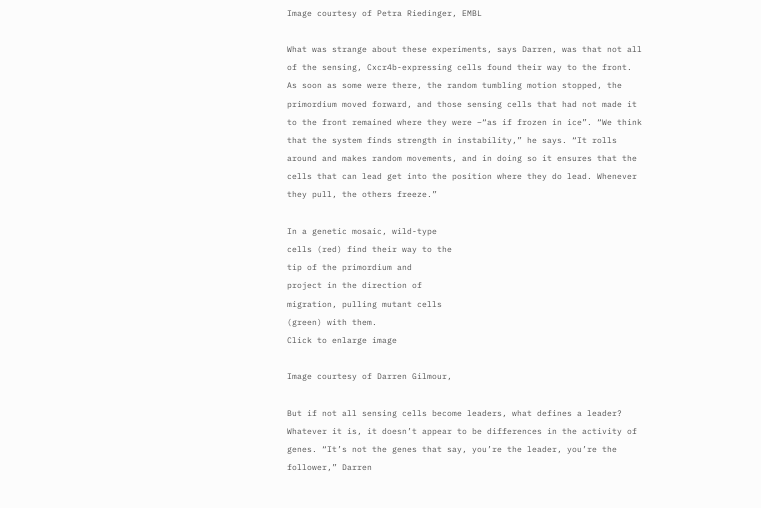Image courtesy of Petra Riedinger, EMBL

What was strange about these experiments, says Darren, was that not all of the sensing, Cxcr4b-expressing cells found their way to the front. As soon as some were there, the random tumbling motion stopped, the primordium moved forward, and those sensing cells that had not made it to the front remained where they were –“as if frozen in ice”. “We think that the system finds strength in instability,” he says. “It rolls around and makes random movements, and in doing so it ensures that the cells that can lead get into the position where they do lead. Whenever they pull, the others freeze.”

In a genetic mosaic, wild-type
cells (red) find their way to the
tip of the primordium and
project in the direction of
migration, pulling mutant cells
(green) with them.
Click to enlarge image

Image courtesy of Darren Gilmour,

But if not all sensing cells become leaders, what defines a leader? Whatever it is, it doesn’t appear to be differences in the activity of genes. “It’s not the genes that say, you’re the leader, you’re the follower,” Darren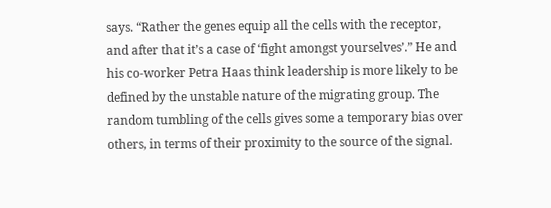says. “Rather the genes equip all the cells with the receptor, and after that it’s a case of ‘fight amongst yourselves’.” He and his co-worker Petra Haas think leadership is more likely to be defined by the unstable nature of the migrating group. The random tumbling of the cells gives some a temporary bias over others, in terms of their proximity to the source of the signal.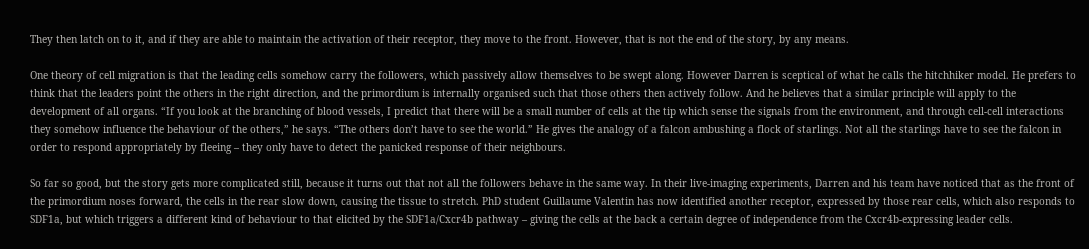They then latch on to it, and if they are able to maintain the activation of their receptor, they move to the front. However, that is not the end of the story, by any means.

One theory of cell migration is that the leading cells somehow carry the followers, which passively allow themselves to be swept along. However Darren is sceptical of what he calls the hitchhiker model. He prefers to think that the leaders point the others in the right direction, and the primordium is internally organised such that those others then actively follow. And he believes that a similar principle will apply to the development of all organs. “If you look at the branching of blood vessels, I predict that there will be a small number of cells at the tip which sense the signals from the environment, and through cell-cell interactions they somehow influence the behaviour of the others,” he says. “The others don’t have to see the world.” He gives the analogy of a falcon ambushing a flock of starlings. Not all the starlings have to see the falcon in order to respond appropriately by fleeing – they only have to detect the panicked response of their neighbours.

So far so good, but the story gets more complicated still, because it turns out that not all the followers behave in the same way. In their live-imaging experiments, Darren and his team have noticed that as the front of the primordium noses forward, the cells in the rear slow down, causing the tissue to stretch. PhD student Guillaume Valentin has now identified another receptor, expressed by those rear cells, which also responds to SDF1a, but which triggers a different kind of behaviour to that elicited by the SDF1a/Cxcr4b pathway – giving the cells at the back a certain degree of independence from the Cxcr4b-expressing leader cells.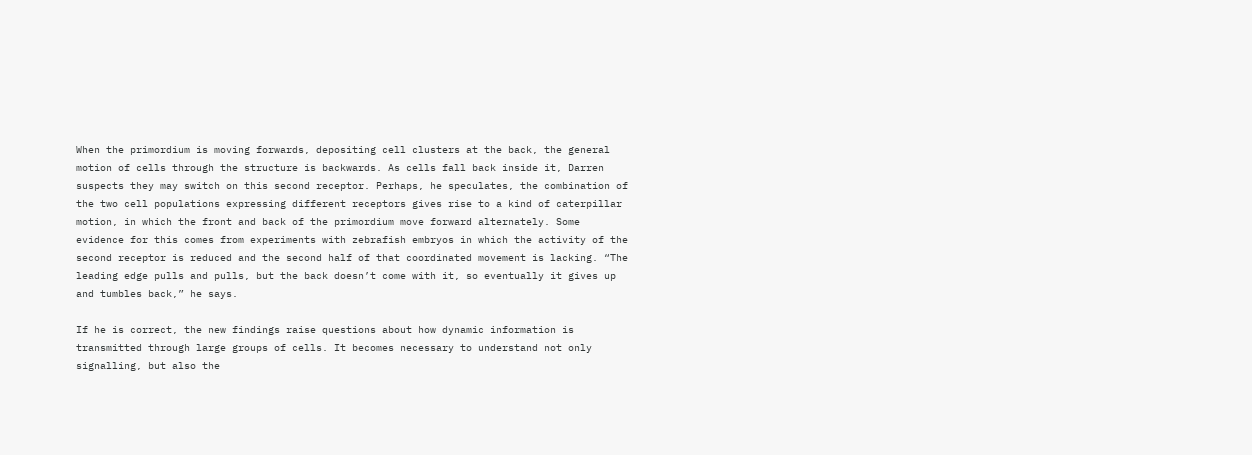When the primordium is moving forwards, depositing cell clusters at the back, the general motion of cells through the structure is backwards. As cells fall back inside it, Darren suspects they may switch on this second receptor. Perhaps, he speculates, the combination of the two cell populations expressing different receptors gives rise to a kind of caterpillar motion, in which the front and back of the primordium move forward alternately. Some evidence for this comes from experiments with zebrafish embryos in which the activity of the second receptor is reduced and the second half of that coordinated movement is lacking. “The leading edge pulls and pulls, but the back doesn’t come with it, so eventually it gives up and tumbles back,” he says.

If he is correct, the new findings raise questions about how dynamic information is transmitted through large groups of cells. It becomes necessary to understand not only signalling, but also the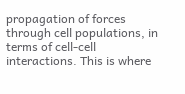propagation of forces through cell populations, in terms of cell-cell interactions. This is where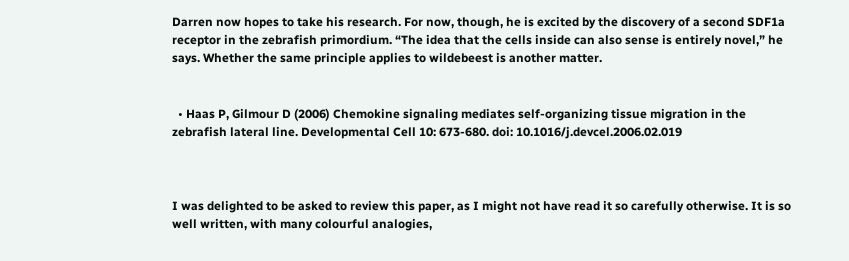Darren now hopes to take his research. For now, though, he is excited by the discovery of a second SDF1a receptor in the zebrafish primordium. “The idea that the cells inside can also sense is entirely novel,” he says. Whether the same principle applies to wildebeest is another matter.


  • Haas P, Gilmour D (2006) Chemokine signaling mediates self-organizing tissue migration in the zebrafish lateral line. Developmental Cell 10: 673-680. doi: 10.1016/j.devcel.2006.02.019



I was delighted to be asked to review this paper, as I might not have read it so carefully otherwise. It is so well written, with many colourful analogies,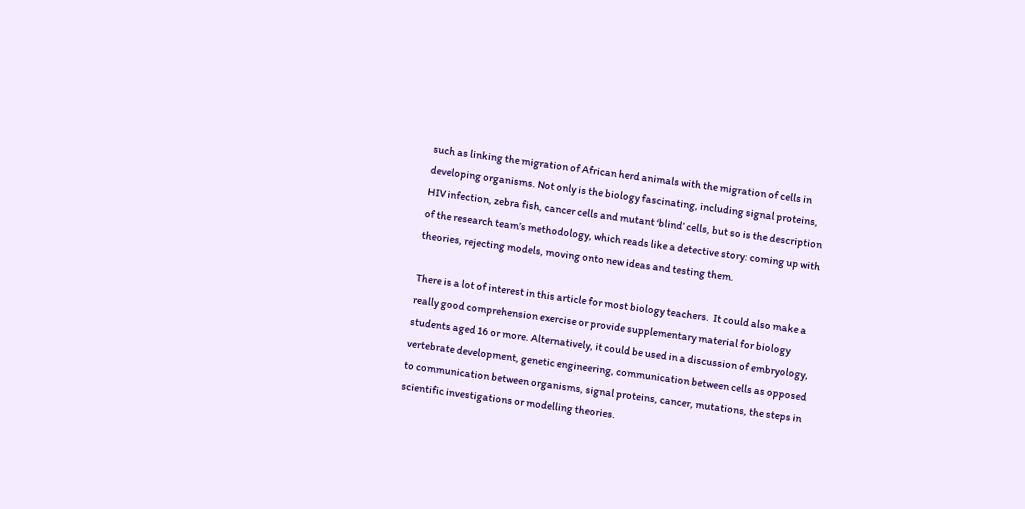such as linking the migration of African herd animals with the migration of cells in developing organisms. Not only is the biology fascinating, including signal proteins, HIV infection, zebra fish, cancer cells and mutant ‘blind’ cells, but so is the description of the research team’s methodology, which reads like a detective story: coming up with theories, rejecting models, moving onto new ideas and testing them.

There is a lot of interest in this article for most biology teachers.  It could also make a really good comprehension exercise or provide supplementary material for biology students aged 16 or more. Alternatively, it could be used in a discussion of embryology, vertebrate development, genetic engineering, communication between cells as opposed to communication between organisms, signal proteins, cancer, mutations, the steps in scientific investigations or modelling theories.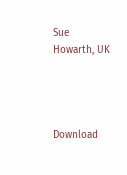Sue Howarth, UK




Download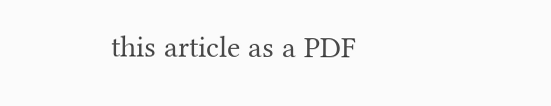this article as a PDF